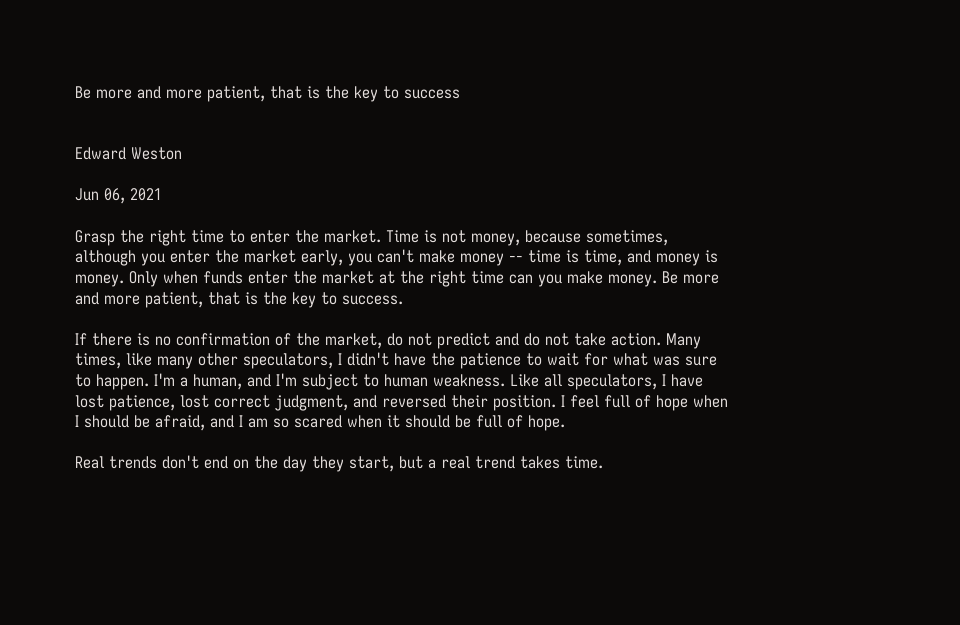Be more and more patient, that is the key to success


Edward Weston

Jun 06, 2021

Grasp the right time to enter the market. Time is not money, because sometimes, although you enter the market early, you can't make money -- time is time, and money is money. Only when funds enter the market at the right time can you make money. Be more and more patient, that is the key to success.

If there is no confirmation of the market, do not predict and do not take action. Many times, like many other speculators, I didn't have the patience to wait for what was sure to happen. I'm a human, and I'm subject to human weakness. Like all speculators, I have lost patience, lost correct judgment, and reversed their position. I feel full of hope when I should be afraid, and I am so scared when it should be full of hope.

Real trends don't end on the day they start, but a real trend takes time.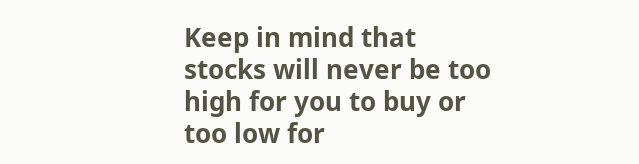Keep in mind that stocks will never be too high for you to buy or too low for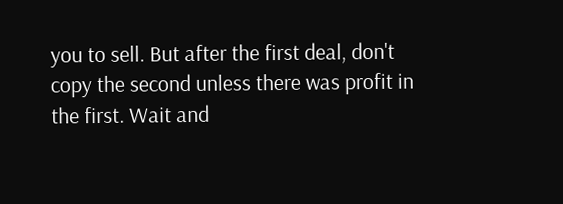you to sell. But after the first deal, don't copy the second unless there was profit in the first. Wait and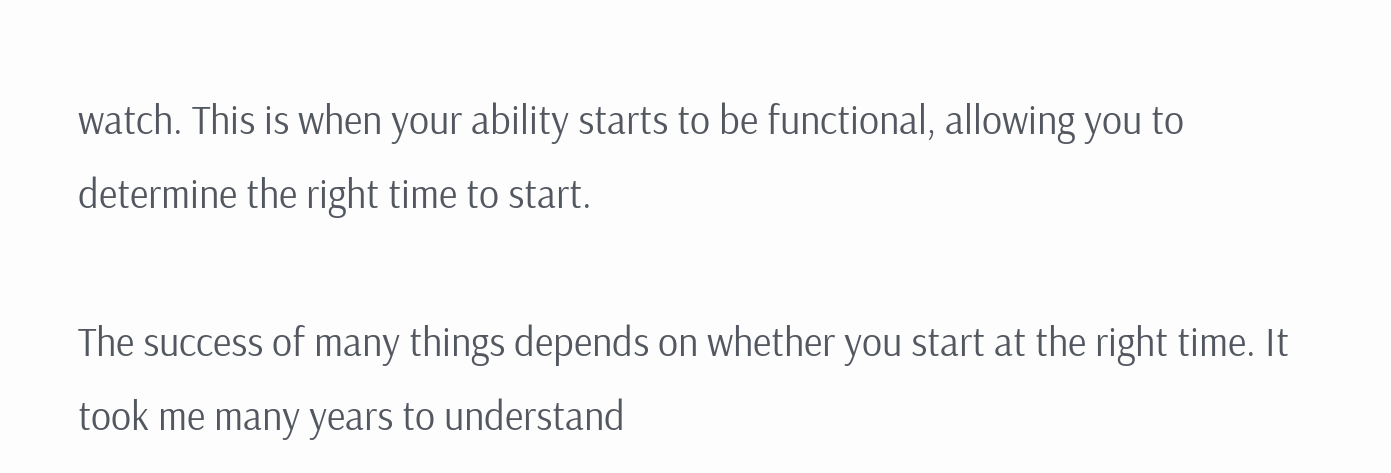watch. This is when your ability starts to be functional, allowing you to determine the right time to start.

The success of many things depends on whether you start at the right time. It took me many years to understand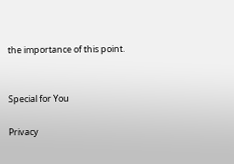the importance of this point.


Special for You

Privacy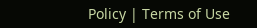Policy | Terms of Use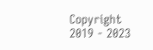Copyright 2019 - 2023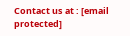Contact us at : [email protected]